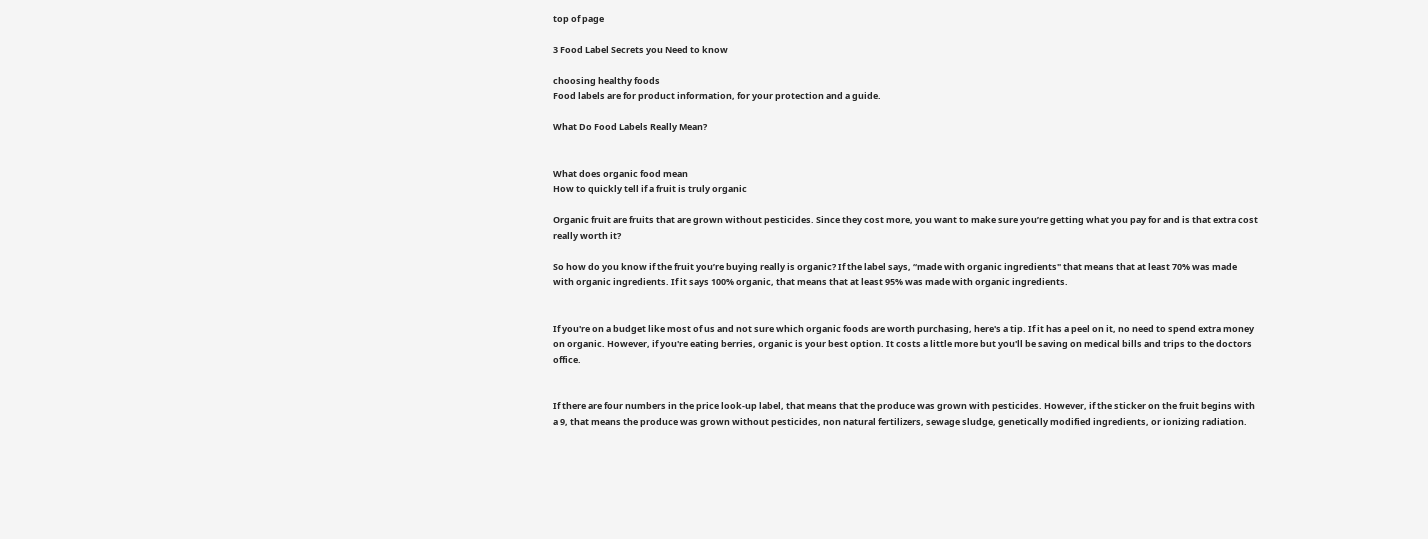top of page

3 Food Label Secrets you Need to know

choosing healthy foods
Food labels are for product information, for your protection and a guide.

What Do Food Labels Really Mean?


What does organic food mean
How to quickly tell if a fruit is truly organic

Organic fruit are fruits that are grown without pesticides. Since they cost more, you want to make sure you’re getting what you pay for and is that extra cost really worth it?

So how do you know if the fruit you’re buying really is organic? If the label says, “made with organic ingredients" that means that at least 70% was made with organic ingredients. If it says 100% organic, that means that at least 95% was made with organic ingredients.


If you're on a budget like most of us and not sure which organic foods are worth purchasing, here's a tip. If it has a peel on it, no need to spend extra money on organic. However, if you're eating berries, organic is your best option. It costs a little more but you'll be saving on medical bills and trips to the doctors office.


If there are four numbers in the price look-up label, that means that the produce was grown with pesticides. However, if the sticker on the fruit begins with a 9, that means the produce was grown without pesticides, non natural fertilizers, sewage sludge, genetically modified ingredients, or ionizing radiation.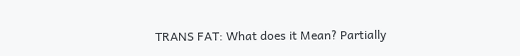TRANS FAT: What does it Mean? Partially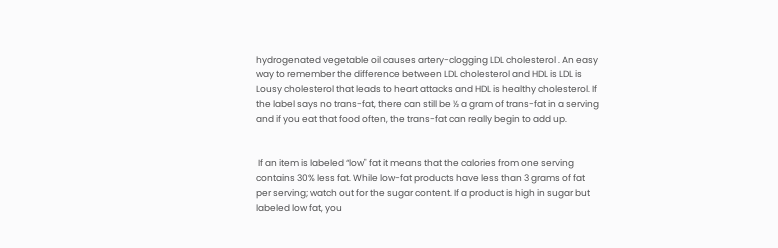hydrogenated vegetable oil causes artery-clogging LDL cholesterol . An easy way to remember the difference between LDL cholesterol and HDL is LDL is Lousy cholesterol that leads to heart attacks and HDL is healthy cholesterol. If the label says no trans-fat, there can still be ½ a gram of trans-fat in a serving and if you eat that food often, the trans-fat can really begin to add up.


 If an item is labeled “low" fat it means that the calories from one serving contains 30% less fat. While low-fat products have less than 3 grams of fat per serving; watch out for the sugar content. If a product is high in sugar but labeled low fat, you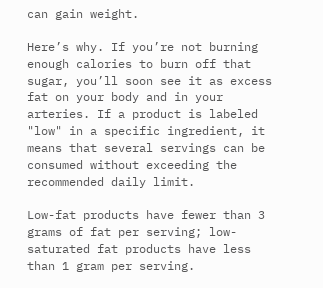can gain weight.

Here’s why. If you’re not burning enough calories to burn off that sugar, you’ll soon see it as excess fat on your body and in your arteries. If a product is labeled "low" in a specific ingredient, it means that several servings can be consumed without exceeding the recommended daily limit.

Low-fat products have fewer than 3 grams of fat per serving; low-saturated fat products have less than 1 gram per serving.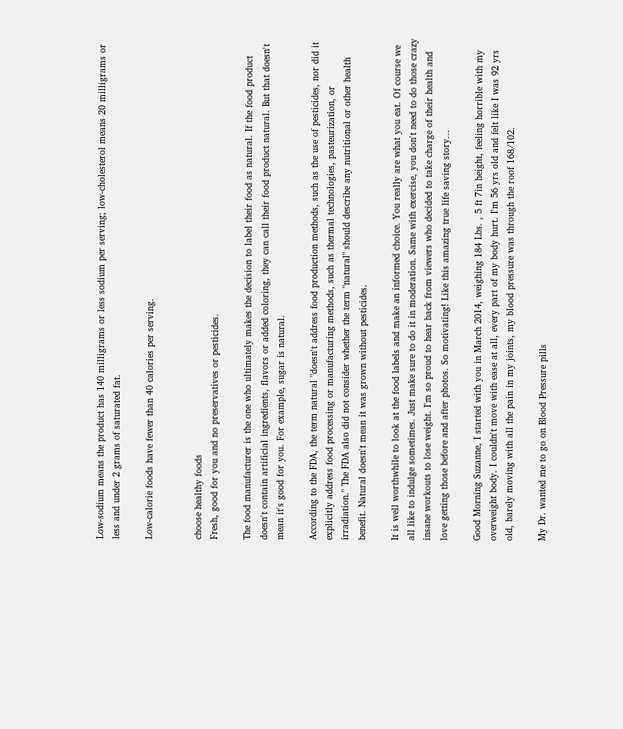Low-sodium means the product has 140 milligrams or less sodium per serving; low-cholesterol means 20 milligrams or less and under 2 grams of saturated fat.

Low-calorie foods have fewer than 40 calories per serving.


choose healthy foods
Fresh, good for you and no preservatives or pesticides.

The food manufacturer is the one who ultimately makes the decision to label their food as natural. If the food product doesn't contain artificial ingredients, flavors or added coloring, they can call their food product natural. But that doesn't mean it's good for you. For example, sugar is natural.

According to the FDA, the term natural "doesn't address food production methods, such as the use of pesticides, nor did it explicitly address food processing or manufacturing methods, such as thermal technologies, pasteurization, or irradiation." The FDA also did not consider whether the term "natural" should describe any nutritional or other health benefit. Natural doesn't mean it was grown without pesticides.

It is well worthwhile to look at the food labels and make an informed choice. You really are what you eat. Of course we all like to indulge sometimes. Just make sure to do it in moderation. Same with exercise, you don't need to do those crazy insane workouts to lose weight. I'm so proud to hear back from viewers who decided to take charge of their health and love getting those before and after photos. So motivating! Like this amazing true life saving story...

Good Morning Suzanne, I started with you in March 2014, weighing 184 Lbs. , 5 ft 7in height, feeling horrible with my overweight body. I couldn't move with ease at all, every part of my body hurt. I'm 56 yrs old and felt like I was 92 yrs old, barely moving with all the pain in my joints, my blood pressure was through the roof 168/102.

My Dr. wanted me to go on Blood Pressure pills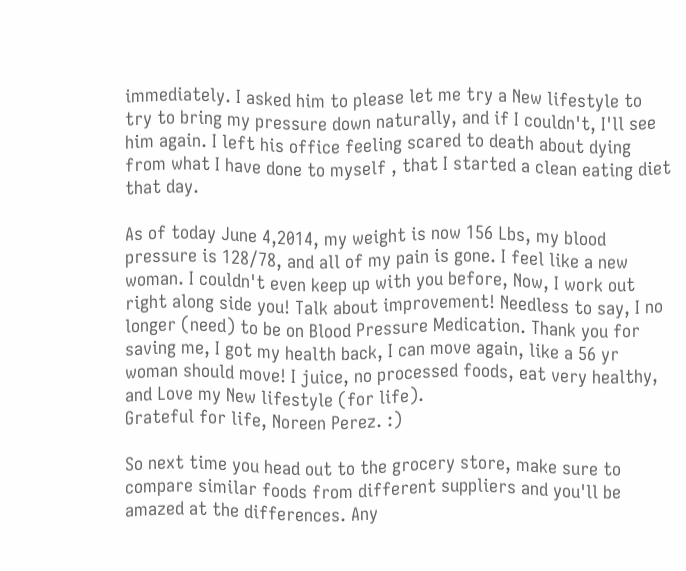immediately. I asked him to please let me try a New lifestyle to try to bring my pressure down naturally, and if I couldn't, I'll see him again. I left his office feeling scared to death about dying from what I have done to myself , that I started a clean eating diet that day.

As of today June 4,2014, my weight is now 156 Lbs, my blood pressure is 128/78, and all of my pain is gone. I feel like a new woman. I couldn't even keep up with you before, Now, I work out right along side you! Talk about improvement! Needless to say, I no longer (need) to be on Blood Pressure Medication. Thank you for saving me, I got my health back, I can move again, like a 56 yr woman should move! I juice, no processed foods, eat very healthy, and Love my New lifestyle (for life).
Grateful for life, Noreen Perez. :)

So next time you head out to the grocery store, make sure to compare similar foods from different suppliers and you'll be amazed at the differences. Any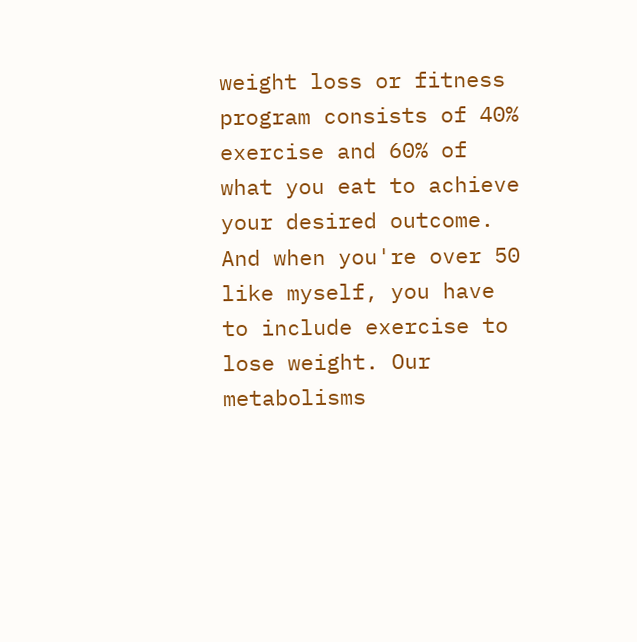weight loss or fitness program consists of 40% exercise and 60% of what you eat to achieve your desired outcome. And when you're over 50 like myself, you have to include exercise to lose weight. Our metabolisms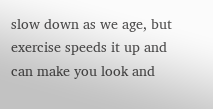slow down as we age, but exercise speeds it up and can make you look and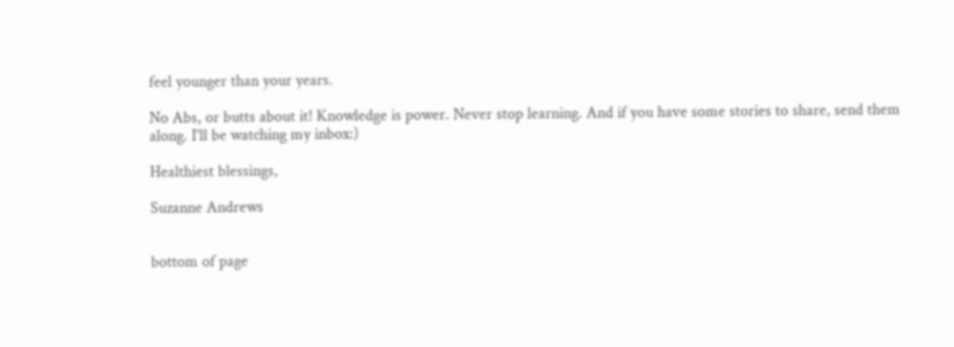feel younger than your years.

No Abs, or butts about it! Knowledge is power. Never stop learning. And if you have some stories to share, send them along. I'll be watching my inbox:)

Healthiest blessings,

Suzanne Andrews


bottom of page